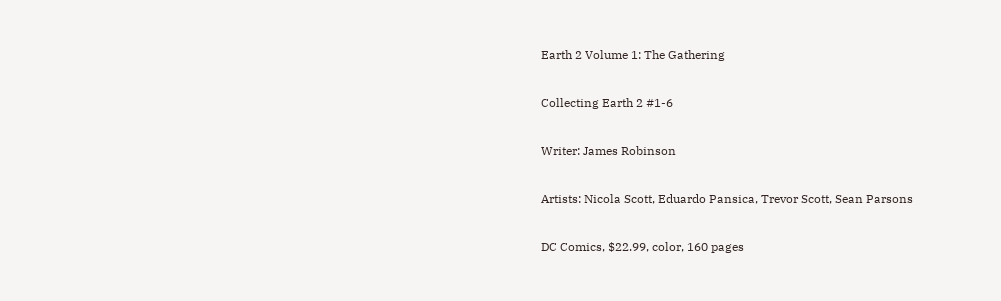Earth 2 Volume 1: The Gathering

Collecting Earth 2 #1-6

Writer: James Robinson

Artists: Nicola Scott, Eduardo Pansica, Trevor Scott, Sean Parsons

DC Comics, $22.99, color, 160 pages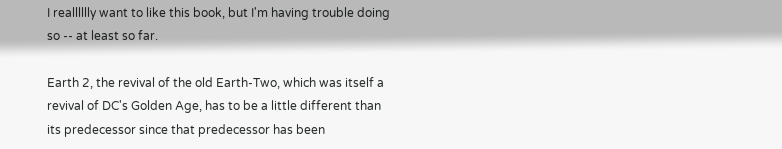I realllllly want to like this book, but I'm having trouble doing so -- at least so far.

Earth 2, the revival of the old Earth-Two, which was itself a revival of DC's Golden Age, has to be a little different than its predecessor since that predecessor has been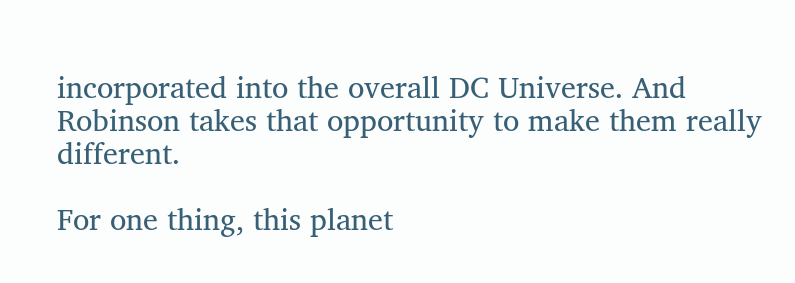incorporated into the overall DC Universe. And Robinson takes that opportunity to make them really different.

For one thing, this planet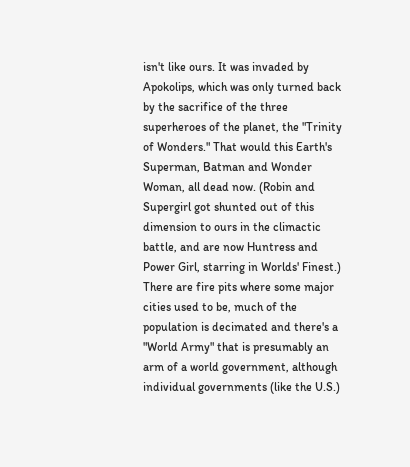isn't like ours. It was invaded by Apokolips, which was only turned back by the sacrifice of the three superheroes of the planet, the "Trinity of Wonders." That would this Earth's Superman, Batman and Wonder Woman, all dead now. (Robin and Supergirl got shunted out of this dimension to ours in the climactic battle, and are now Huntress and Power Girl, starring in Worlds' Finest.) There are fire pits where some major cities used to be, much of the population is decimated and there's a "World Army" that is presumably an arm of a world government, although individual governments (like the U.S.)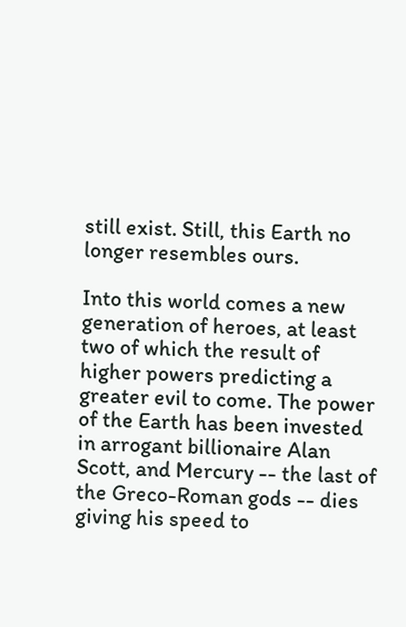still exist. Still, this Earth no longer resembles ours.

Into this world comes a new generation of heroes, at least two of which the result of higher powers predicting a greater evil to come. The power of the Earth has been invested in arrogant billionaire Alan Scott, and Mercury -- the last of the Greco-Roman gods -- dies giving his speed to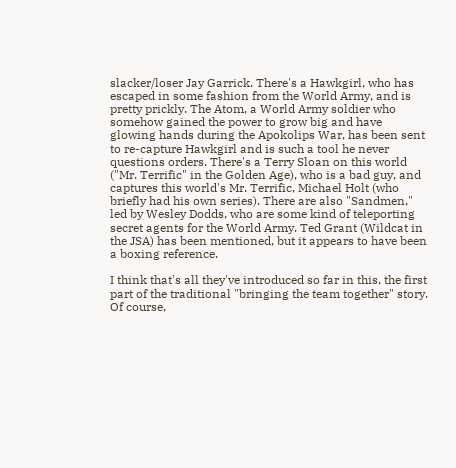slacker/loser Jay Garrick. There's a Hawkgirl, who has escaped in some fashion from the World Army, and is pretty prickly. The Atom, a World Army soldier who somehow gained the power to grow big and have glowing hands during the Apokolips War, has been sent to re-capture Hawkgirl and is such a tool he never questions orders. There's a Terry Sloan on this world ("Mr. Terrific" in the Golden Age), who is a bad guy, and captures this world's Mr. Terrific, Michael Holt (who briefly had his own series). There are also "Sandmen," led by Wesley Dodds, who are some kind of teleporting secret agents for the World Army. Ted Grant (Wildcat in the JSA) has been mentioned, but it appears to have been a boxing reference.

I think that's all they've introduced so far in this, the first part of the traditional "bringing the team together" story. Of course,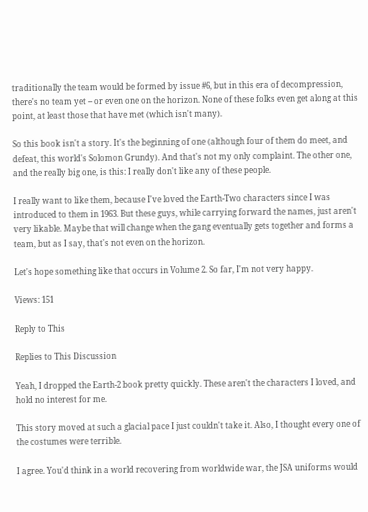traditionally the team would be formed by issue #6, but in this era of decompression, there's no team yet -- or even one on the horizon. None of these folks even get along at this point, at least those that have met (which isn't many).

So this book isn't a story. It's the beginning of one (although four of them do meet, and defeat, this world's Solomon Grundy). And that's not my only complaint. The other one, and the really big one, is this: I really don't like any of these people.

I really want to like them, because I've loved the Earth-Two characters since I was introduced to them in 1963. But these guys, while carrying forward the names, just aren't very likable. Maybe that will change when the gang eventually gets together and forms a team, but as I say, that's not even on the horizon.

Let's hope something like that occurs in Volume 2. So far, I'm not very happy.

Views: 151

Reply to This

Replies to This Discussion

Yeah, I dropped the Earth-2 book pretty quickly. These aren't the characters I loved, and hold no interest for me.

This story moved at such a glacial pace I just couldn't take it. Also, I thought every one of the costumes were terrible.

I agree. You'd think in a world recovering from worldwide war, the JSA uniforms would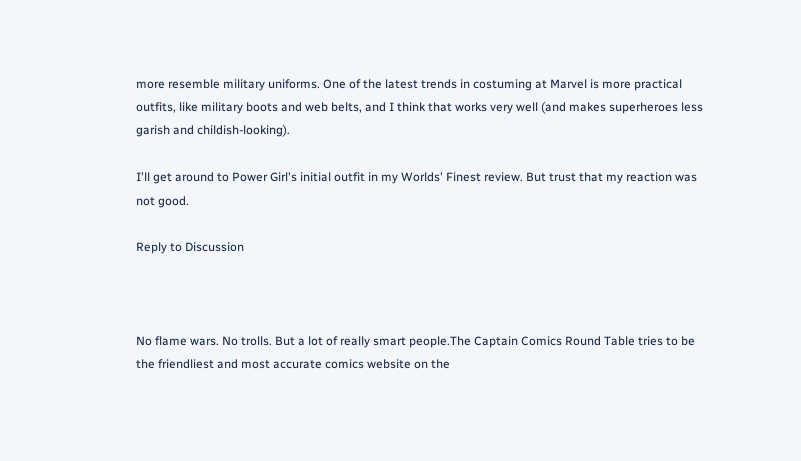more resemble military uniforms. One of the latest trends in costuming at Marvel is more practical outfits, like military boots and web belts, and I think that works very well (and makes superheroes less garish and childish-looking).

I'll get around to Power Girl's initial outfit in my Worlds' Finest review. But trust that my reaction was not good.

Reply to Discussion



No flame wars. No trolls. But a lot of really smart people.The Captain Comics Round Table tries to be the friendliest and most accurate comics website on the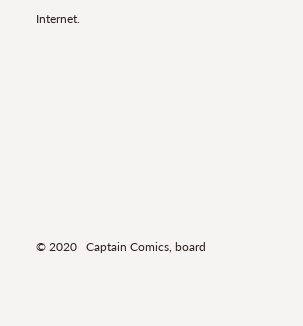Internet.









© 2020   Captain Comics, board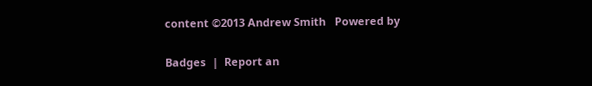content ©2013 Andrew Smith   Powered by

Badges  |  Report an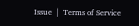Issue  |  Terms of Service